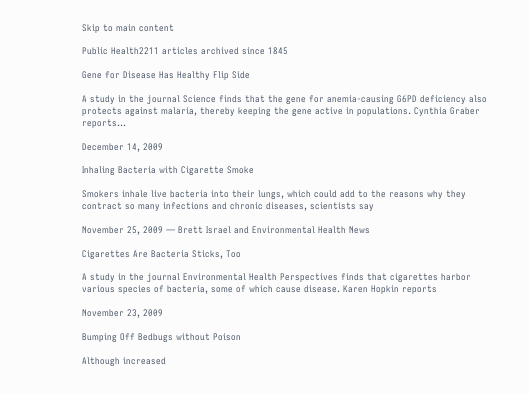Skip to main content

Public Health2211 articles archived since 1845

Gene for Disease Has Healthy Flip Side

A study in the journal Science finds that the gene for anemia-causing G6PD deficiency also protects against malaria, thereby keeping the gene active in populations. Cynthia Graber reports...

December 14, 2009

Inhaling Bacteria with Cigarette Smoke

Smokers inhale live bacteria into their lungs, which could add to the reasons why they contract so many infections and chronic diseases, scientists say

November 25, 2009 — Brett Israel and Environmental Health News

Cigarettes Are Bacteria Sticks, Too

A study in the journal Environmental Health Perspectives finds that cigarettes harbor various species of bacteria, some of which cause disease. Karen Hopkin reports

November 23, 2009

Bumping Off Bedbugs without Poison

Although increased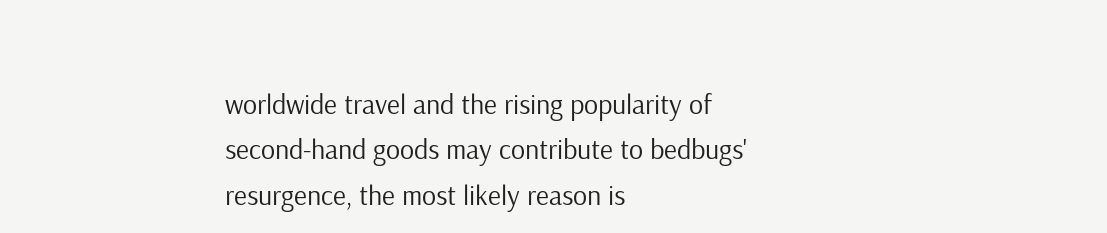worldwide travel and the rising popularity of second-hand goods may contribute to bedbugs' resurgence, the most likely reason is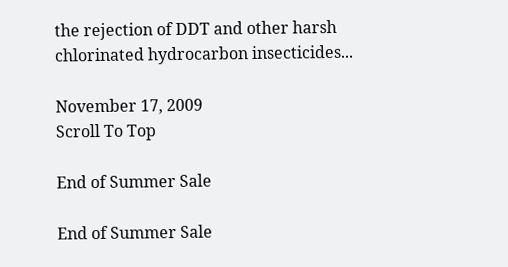the rejection of DDT and other harsh chlorinated hydrocarbon insecticides...

November 17, 2009
Scroll To Top

End of Summer Sale

End of Summer Sale